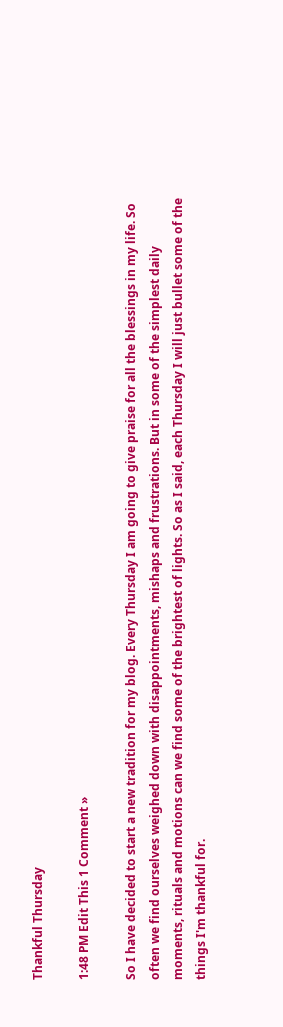Thankful Thursday

1:48 PM Edit This 1 Comment »

So I have decided to start a new tradition for my blog. Every Thursday I am going to give praise for all the blessings in my life. So often we find ourselves weighed down with disappointments, mishaps and frustrations. But in some of the simplest daily moments, rituals and motions can we find some of the brightest of lights. So as I said, each Thursday I will just bullet some of the things I'm thankful for.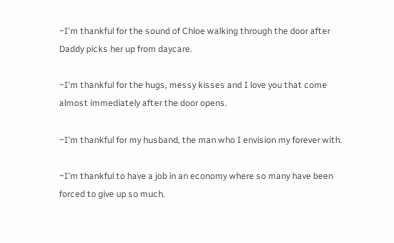~I'm thankful for the sound of Chloe walking through the door after Daddy picks her up from daycare.

~I'm thankful for the hugs, messy kisses and I love you that come almost immediately after the door opens.

~I'm thankful for my husband, the man who I envision my forever with.

~I'm thankful to have a job in an economy where so many have been forced to give up so much.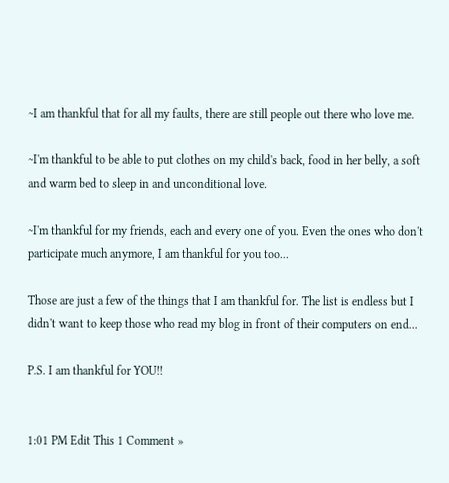~I am thankful that for all my faults, there are still people out there who love me.

~I'm thankful to be able to put clothes on my child's back, food in her belly, a soft and warm bed to sleep in and unconditional love.

~I'm thankful for my friends, each and every one of you. Even the ones who don't participate much anymore, I am thankful for you too...

Those are just a few of the things that I am thankful for. The list is endless but I didn't want to keep those who read my blog in front of their computers on end...

P.S. I am thankful for YOU!!


1:01 PM Edit This 1 Comment »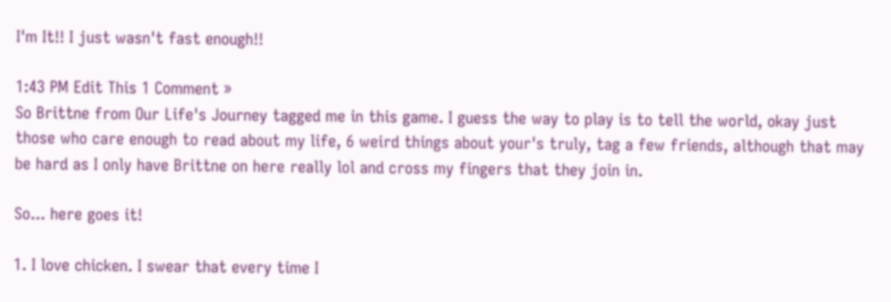I'm It!! I just wasn't fast enough!!

1:43 PM Edit This 1 Comment »
So Brittne from Our Life's Journey tagged me in this game. I guess the way to play is to tell the world, okay just those who care enough to read about my life, 6 weird things about your's truly, tag a few friends, although that may be hard as I only have Brittne on here really lol and cross my fingers that they join in.

So... here goes it!

1. I love chicken. I swear that every time I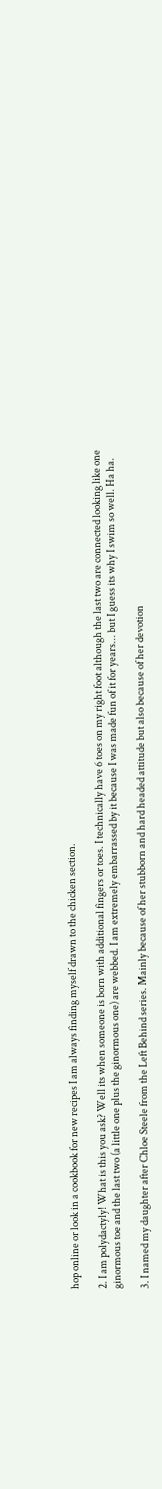hop online or look in a cookbook for new recipes I am always finding myself drawn to the chicken section.

2. I am polydactyly! What is this you ask? Well its when someone is born with additional fingers or toes. I technically have 6 toes on my right foot although the last two are connected looking like one ginormous toe and the last two (a little one plus the ginormous one) are webbed. I am extremely embarrassed by it because I was made fun of it for years... but I guess its why I swim so well. Ha ha.

3. I named my daughter after Chloe Steele from the Left Behind series. Mainly because of her stubborn and hard headed attitude but also because of her devotion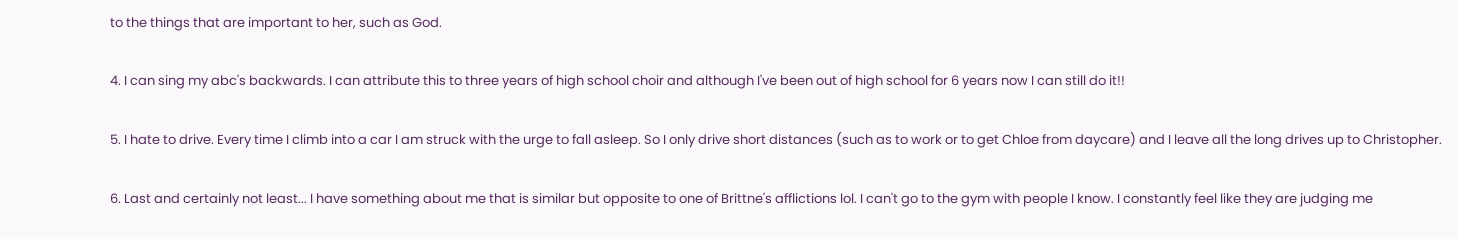to the things that are important to her, such as God.

4. I can sing my abc's backwards. I can attribute this to three years of high school choir and although I've been out of high school for 6 years now I can still do it!!

5. I hate to drive. Every time I climb into a car I am struck with the urge to fall asleep. So I only drive short distances (such as to work or to get Chloe from daycare) and I leave all the long drives up to Christopher.

6. Last and certainly not least... I have something about me that is similar but opposite to one of Brittne's afflictions lol. I can't go to the gym with people I know. I constantly feel like they are judging me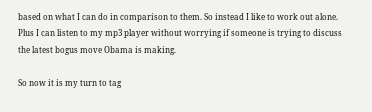based on what I can do in comparison to them. So instead I like to work out alone. Plus I can listen to my mp3 player without worrying if someone is trying to discuss the latest bogus move Obama is making.

So now it is my turn to tag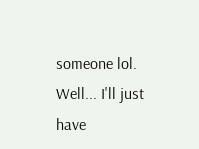someone lol. Well... I'll just have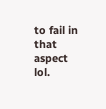to fail in that aspect lol.